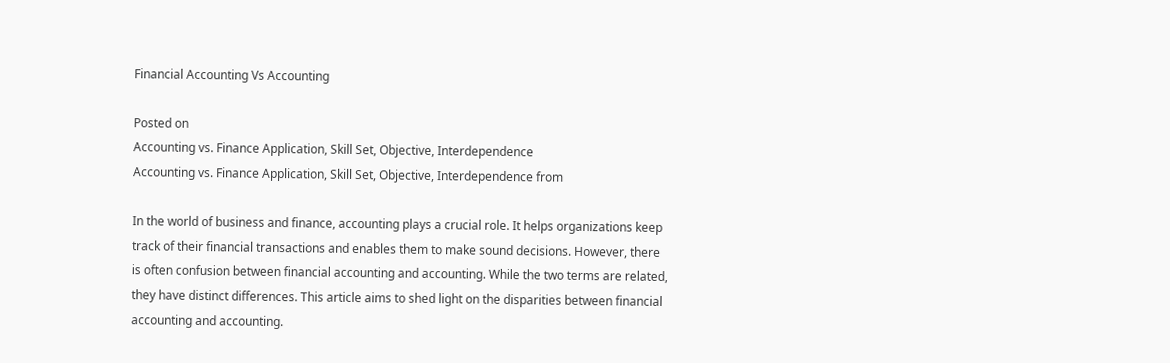Financial Accounting Vs Accounting

Posted on
Accounting vs. Finance Application, Skill Set, Objective, Interdependence
Accounting vs. Finance Application, Skill Set, Objective, Interdependence from

In the world of business and finance, accounting plays a crucial role. It helps organizations keep track of their financial transactions and enables them to make sound decisions. However, there is often confusion between financial accounting and accounting. While the two terms are related, they have distinct differences. This article aims to shed light on the disparities between financial accounting and accounting.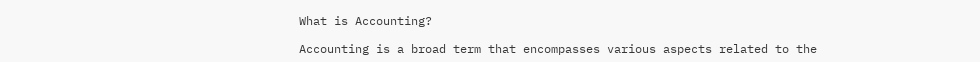What is Accounting?

Accounting is a broad term that encompasses various aspects related to the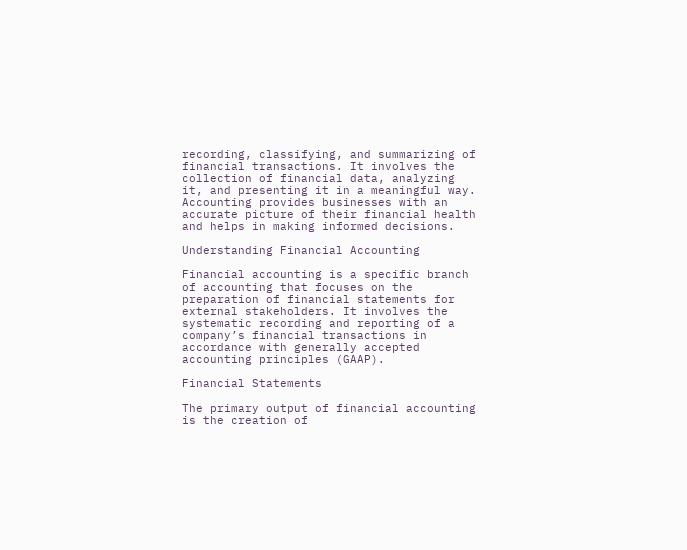recording, classifying, and summarizing of financial transactions. It involves the collection of financial data, analyzing it, and presenting it in a meaningful way. Accounting provides businesses with an accurate picture of their financial health and helps in making informed decisions.

Understanding Financial Accounting

Financial accounting is a specific branch of accounting that focuses on the preparation of financial statements for external stakeholders. It involves the systematic recording and reporting of a company’s financial transactions in accordance with generally accepted accounting principles (GAAP).

Financial Statements

The primary output of financial accounting is the creation of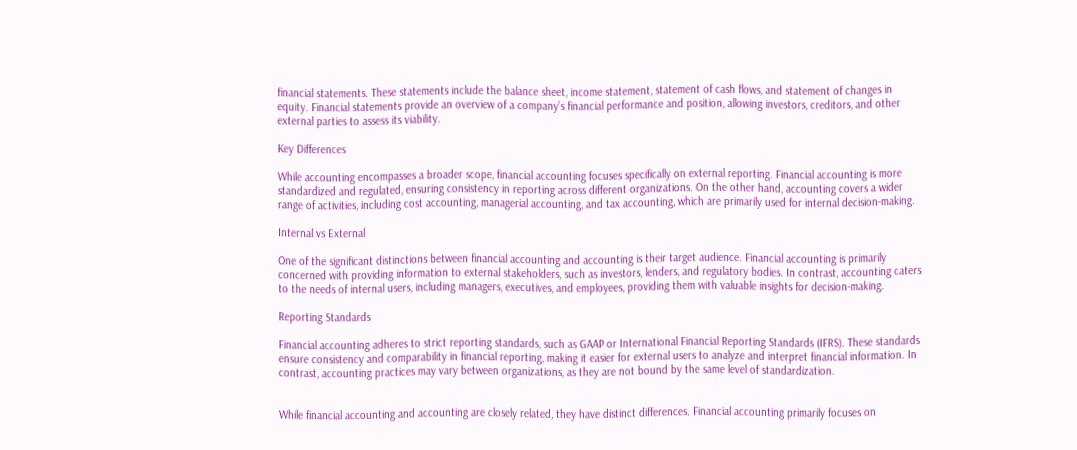financial statements. These statements include the balance sheet, income statement, statement of cash flows, and statement of changes in equity. Financial statements provide an overview of a company’s financial performance and position, allowing investors, creditors, and other external parties to assess its viability.

Key Differences

While accounting encompasses a broader scope, financial accounting focuses specifically on external reporting. Financial accounting is more standardized and regulated, ensuring consistency in reporting across different organizations. On the other hand, accounting covers a wider range of activities, including cost accounting, managerial accounting, and tax accounting, which are primarily used for internal decision-making.

Internal vs External

One of the significant distinctions between financial accounting and accounting is their target audience. Financial accounting is primarily concerned with providing information to external stakeholders, such as investors, lenders, and regulatory bodies. In contrast, accounting caters to the needs of internal users, including managers, executives, and employees, providing them with valuable insights for decision-making.

Reporting Standards

Financial accounting adheres to strict reporting standards, such as GAAP or International Financial Reporting Standards (IFRS). These standards ensure consistency and comparability in financial reporting, making it easier for external users to analyze and interpret financial information. In contrast, accounting practices may vary between organizations, as they are not bound by the same level of standardization.


While financial accounting and accounting are closely related, they have distinct differences. Financial accounting primarily focuses on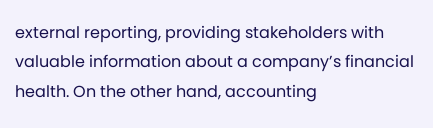external reporting, providing stakeholders with valuable information about a company’s financial health. On the other hand, accounting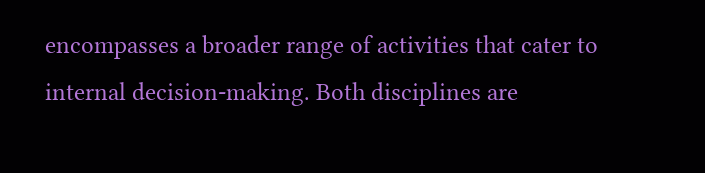encompasses a broader range of activities that cater to internal decision-making. Both disciplines are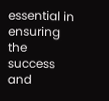essential in ensuring the success and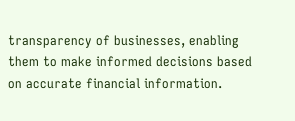transparency of businesses, enabling them to make informed decisions based on accurate financial information.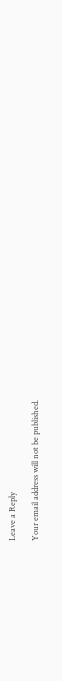Leave a Reply

Your email address will not be published.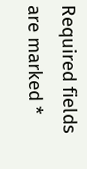Required fields are marked *